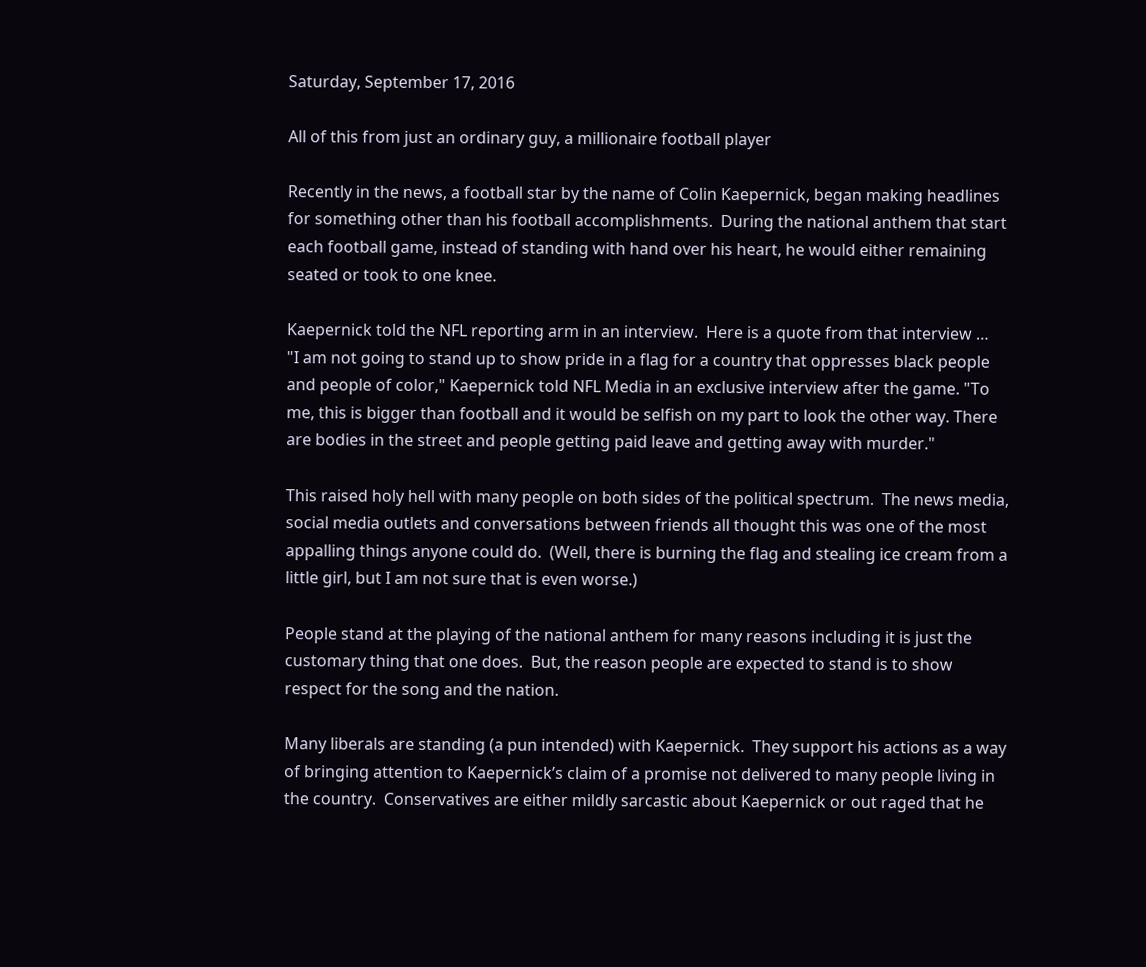Saturday, September 17, 2016

All of this from just an ordinary guy, a millionaire football player

Recently in the news, a football star by the name of Colin Kaepernick, began making headlines for something other than his football accomplishments.  During the national anthem that start each football game, instead of standing with hand over his heart, he would either remaining seated or took to one knee.

Kaepernick told the NFL reporting arm in an interview.  Here is a quote from that interview …
"I am not going to stand up to show pride in a flag for a country that oppresses black people and people of color," Kaepernick told NFL Media in an exclusive interview after the game. "To me, this is bigger than football and it would be selfish on my part to look the other way. There are bodies in the street and people getting paid leave and getting away with murder."

This raised holy hell with many people on both sides of the political spectrum.  The news media, social media outlets and conversations between friends all thought this was one of the most appalling things anyone could do.  (Well, there is burning the flag and stealing ice cream from a little girl, but I am not sure that is even worse.)

People stand at the playing of the national anthem for many reasons including it is just the customary thing that one does.  But, the reason people are expected to stand is to show respect for the song and the nation.

Many liberals are standing (a pun intended) with Kaepernick.  They support his actions as a way of bringing attention to Kaepernick’s claim of a promise not delivered to many people living in the country.  Conservatives are either mildly sarcastic about Kaepernick or out raged that he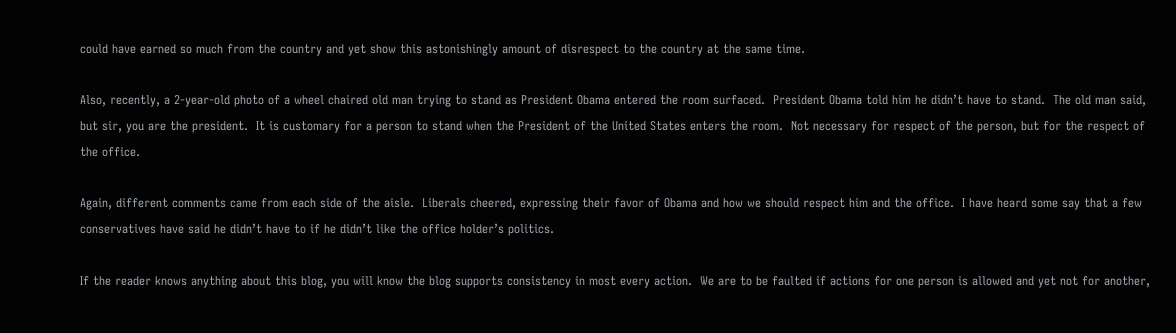could have earned so much from the country and yet show this astonishingly amount of disrespect to the country at the same time.

Also, recently, a 2-year-old photo of a wheel chaired old man trying to stand as President Obama entered the room surfaced.  President Obama told him he didn’t have to stand.  The old man said, but sir, you are the president.  It is customary for a person to stand when the President of the United States enters the room.  Not necessary for respect of the person, but for the respect of the office.

Again, different comments came from each side of the aisle.  Liberals cheered, expressing their favor of Obama and how we should respect him and the office.  I have heard some say that a few conservatives have said he didn’t have to if he didn’t like the office holder’s politics.

If the reader knows anything about this blog, you will know the blog supports consistency in most every action.  We are to be faulted if actions for one person is allowed and yet not for another,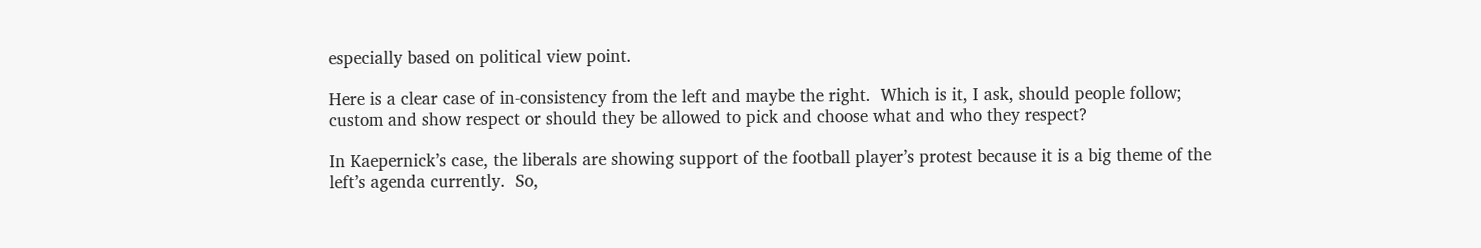especially based on political view point.

Here is a clear case of in-consistency from the left and maybe the right.  Which is it, I ask, should people follow; custom and show respect or should they be allowed to pick and choose what and who they respect?

In Kaepernick’s case, the liberals are showing support of the football player’s protest because it is a big theme of the left’s agenda currently.  So,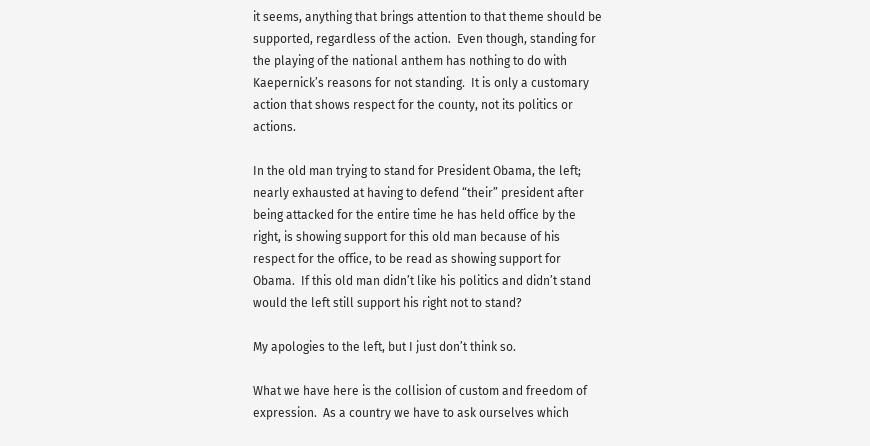it seems, anything that brings attention to that theme should be supported, regardless of the action.  Even though, standing for the playing of the national anthem has nothing to do with Kaepernick’s reasons for not standing.  It is only a customary action that shows respect for the county, not its politics or actions.

In the old man trying to stand for President Obama, the left; nearly exhausted at having to defend “their” president after being attacked for the entire time he has held office by the right, is showing support for this old man because of his respect for the office, to be read as showing support for Obama.  If this old man didn’t like his politics and didn’t stand would the left still support his right not to stand?

My apologies to the left, but I just don’t think so.

What we have here is the collision of custom and freedom of expression.  As a country we have to ask ourselves which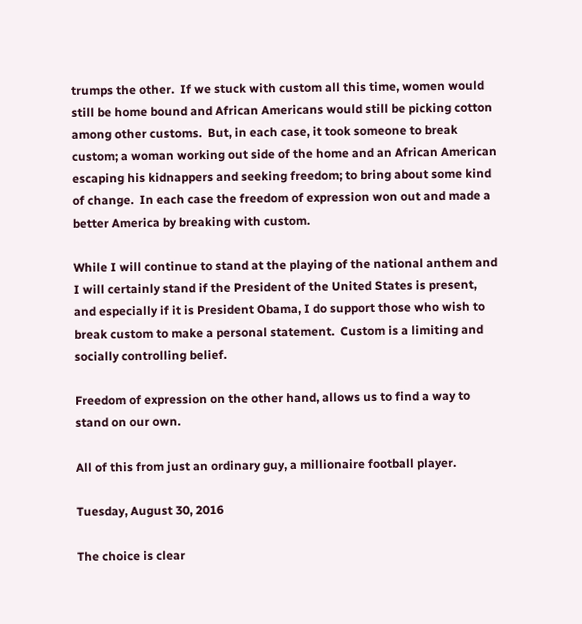trumps the other.  If we stuck with custom all this time, women would still be home bound and African Americans would still be picking cotton among other customs.  But, in each case, it took someone to break custom; a woman working out side of the home and an African American escaping his kidnappers and seeking freedom; to bring about some kind of change.  In each case the freedom of expression won out and made a better America by breaking with custom.

While I will continue to stand at the playing of the national anthem and I will certainly stand if the President of the United States is present, and especially if it is President Obama, I do support those who wish to break custom to make a personal statement.  Custom is a limiting and socially controlling belief.

Freedom of expression on the other hand, allows us to find a way to stand on our own.

All of this from just an ordinary guy, a millionaire football player.

Tuesday, August 30, 2016

The choice is clear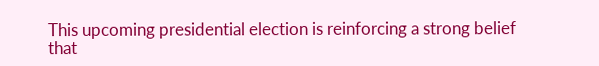This upcoming presidential election is reinforcing a strong belief that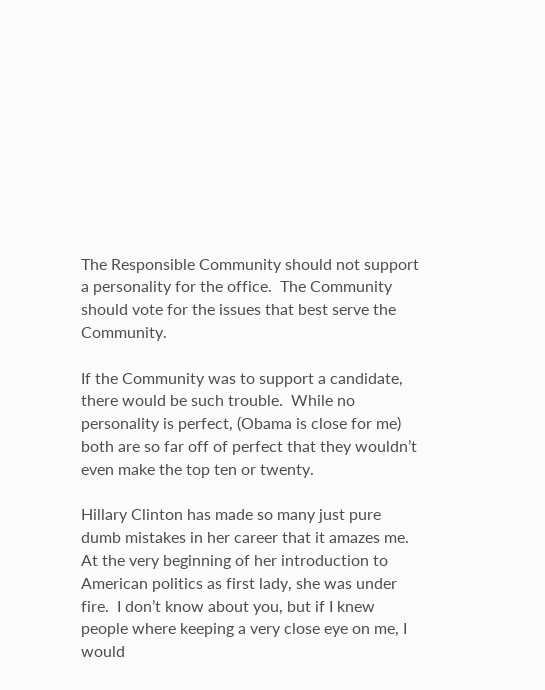The Responsible Community should not support a personality for the office.  The Community should vote for the issues that best serve the Community.

If the Community was to support a candidate, there would be such trouble.  While no personality is perfect, (Obama is close for me) both are so far off of perfect that they wouldn’t even make the top ten or twenty.

Hillary Clinton has made so many just pure dumb mistakes in her career that it amazes me.  At the very beginning of her introduction to American politics as first lady, she was under fire.  I don’t know about you, but if I knew people where keeping a very close eye on me, I would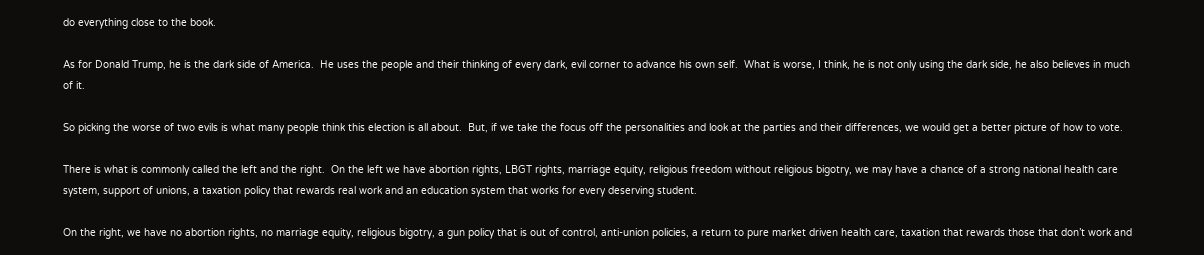do everything close to the book.

As for Donald Trump, he is the dark side of America.  He uses the people and their thinking of every dark, evil corner to advance his own self.  What is worse, I think, he is not only using the dark side, he also believes in much of it.

So picking the worse of two evils is what many people think this election is all about.  But, if we take the focus off the personalities and look at the parties and their differences, we would get a better picture of how to vote.

There is what is commonly called the left and the right.  On the left we have abortion rights, LBGT rights, marriage equity, religious freedom without religious bigotry, we may have a chance of a strong national health care system, support of unions, a taxation policy that rewards real work and an education system that works for every deserving student.

On the right, we have no abortion rights, no marriage equity, religious bigotry, a gun policy that is out of control, anti-union policies, a return to pure market driven health care, taxation that rewards those that don’t work and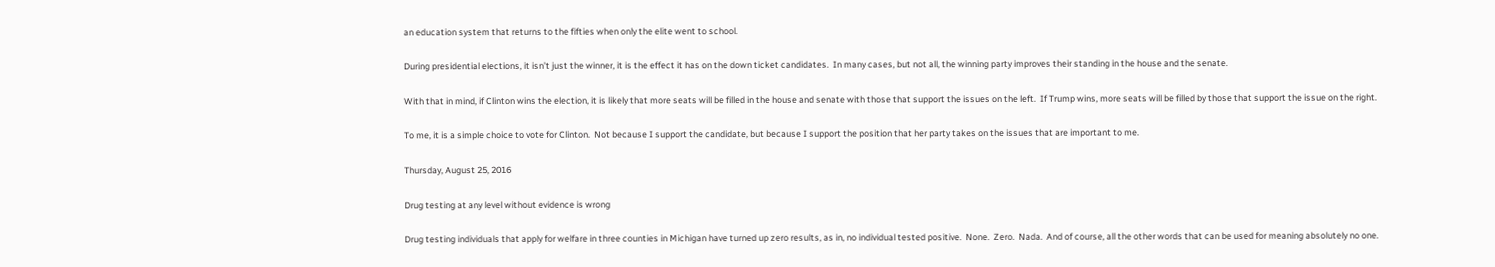an education system that returns to the fifties when only the elite went to school.

During presidential elections, it isn’t just the winner, it is the effect it has on the down ticket candidates.  In many cases, but not all, the winning party improves their standing in the house and the senate.

With that in mind, if Clinton wins the election, it is likely that more seats will be filled in the house and senate with those that support the issues on the left.  If Trump wins, more seats will be filled by those that support the issue on the right.

To me, it is a simple choice to vote for Clinton.  Not because I support the candidate, but because I support the position that her party takes on the issues that are important to me.

Thursday, August 25, 2016

Drug testing at any level without evidence is wrong

Drug testing individuals that apply for welfare in three counties in Michigan have turned up zero results, as in, no individual tested positive.  None.  Zero.  Nada.  And of course, all the other words that can be used for meaning absolutely no one.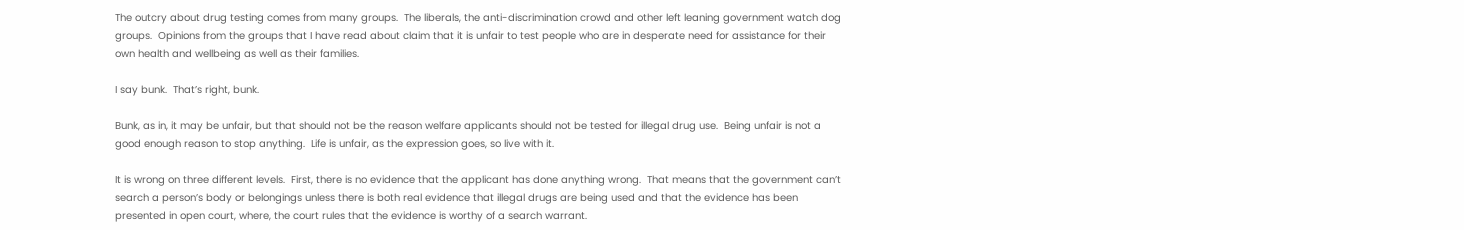The outcry about drug testing comes from many groups.  The liberals, the anti-discrimination crowd and other left leaning government watch dog groups.  Opinions from the groups that I have read about claim that it is unfair to test people who are in desperate need for assistance for their own health and wellbeing as well as their families.

I say bunk.  That’s right, bunk.

Bunk, as in, it may be unfair, but that should not be the reason welfare applicants should not be tested for illegal drug use.  Being unfair is not a good enough reason to stop anything.  Life is unfair, as the expression goes, so live with it.

It is wrong on three different levels.  First, there is no evidence that the applicant has done anything wrong.  That means that the government can’t search a person’s body or belongings unless there is both real evidence that illegal drugs are being used and that the evidence has been presented in open court, where, the court rules that the evidence is worthy of a search warrant.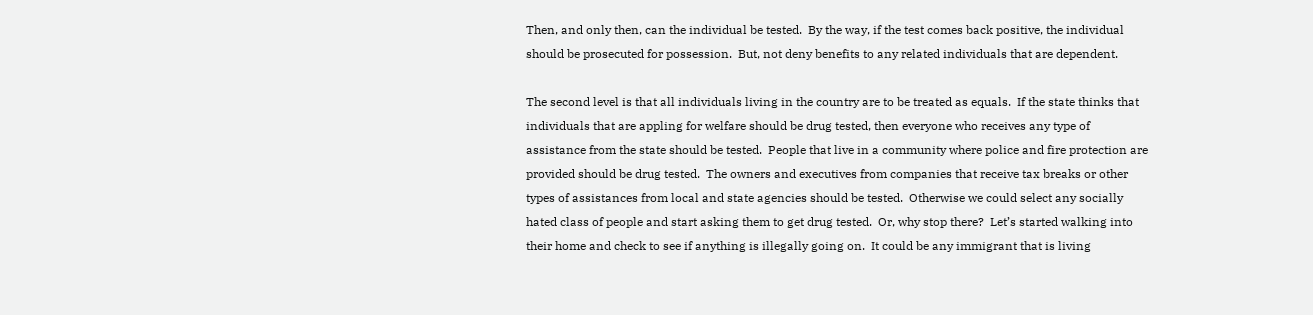Then, and only then, can the individual be tested.  By the way, if the test comes back positive, the individual should be prosecuted for possession.  But, not deny benefits to any related individuals that are dependent.

The second level is that all individuals living in the country are to be treated as equals.  If the state thinks that individuals that are appling for welfare should be drug tested, then everyone who receives any type of assistance from the state should be tested.  People that live in a community where police and fire protection are provided should be drug tested.  The owners and executives from companies that receive tax breaks or other types of assistances from local and state agencies should be tested.  Otherwise we could select any socially hated class of people and start asking them to get drug tested.  Or, why stop there?  Let’s started walking into their home and check to see if anything is illegally going on.  It could be any immigrant that is living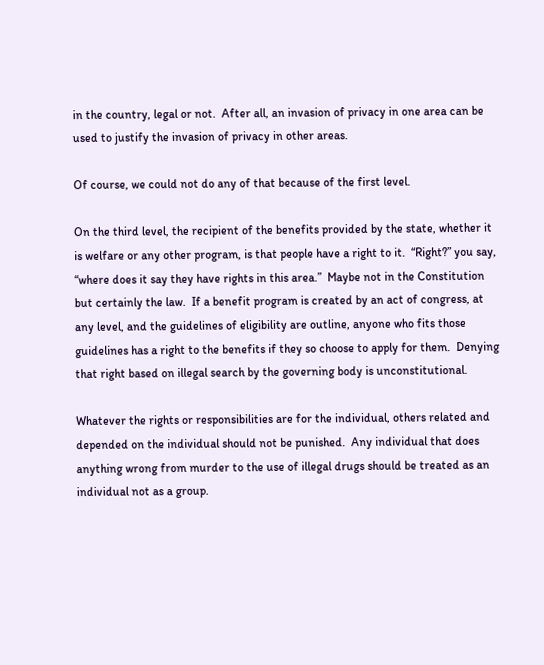in the country, legal or not.  After all, an invasion of privacy in one area can be used to justify the invasion of privacy in other areas.

Of course, we could not do any of that because of the first level.

On the third level, the recipient of the benefits provided by the state, whether it is welfare or any other program, is that people have a right to it.  “Right?” you say, “where does it say they have rights in this area.”  Maybe not in the Constitution but certainly the law.  If a benefit program is created by an act of congress, at any level, and the guidelines of eligibility are outline, anyone who fits those guidelines has a right to the benefits if they so choose to apply for them.  Denying that right based on illegal search by the governing body is unconstitutional.

Whatever the rights or responsibilities are for the individual, others related and depended on the individual should not be punished.  Any individual that does anything wrong from murder to the use of illegal drugs should be treated as an individual not as a group.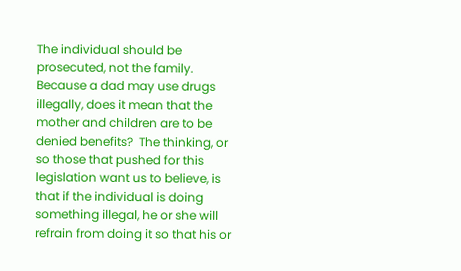The individual should be prosecuted, not the family.  Because a dad may use drugs illegally, does it mean that the mother and children are to be denied benefits?  The thinking, or so those that pushed for this legislation want us to believe, is that if the individual is doing something illegal, he or she will refrain from doing it so that his or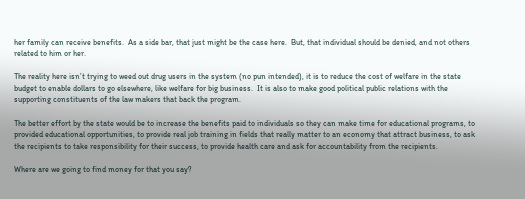her family can receive benefits.  As a side bar, that just might be the case here.  But, that individual should be denied, and not others related to him or her.

The reality here isn’t trying to weed out drug users in the system (no pun intended), it is to reduce the cost of welfare in the state budget to enable dollars to go elsewhere, like welfare for big business.  It is also to make good political public relations with the supporting constituents of the law makers that back the program.

The better effort by the state would be to increase the benefits paid to individuals so they can make time for educational programs, to provided educational opportunities, to provide real job training in fields that really matter to an economy that attract business, to ask the recipients to take responsibility for their success, to provide health care and ask for accountability from the recipients.

Where are we going to find money for that you say?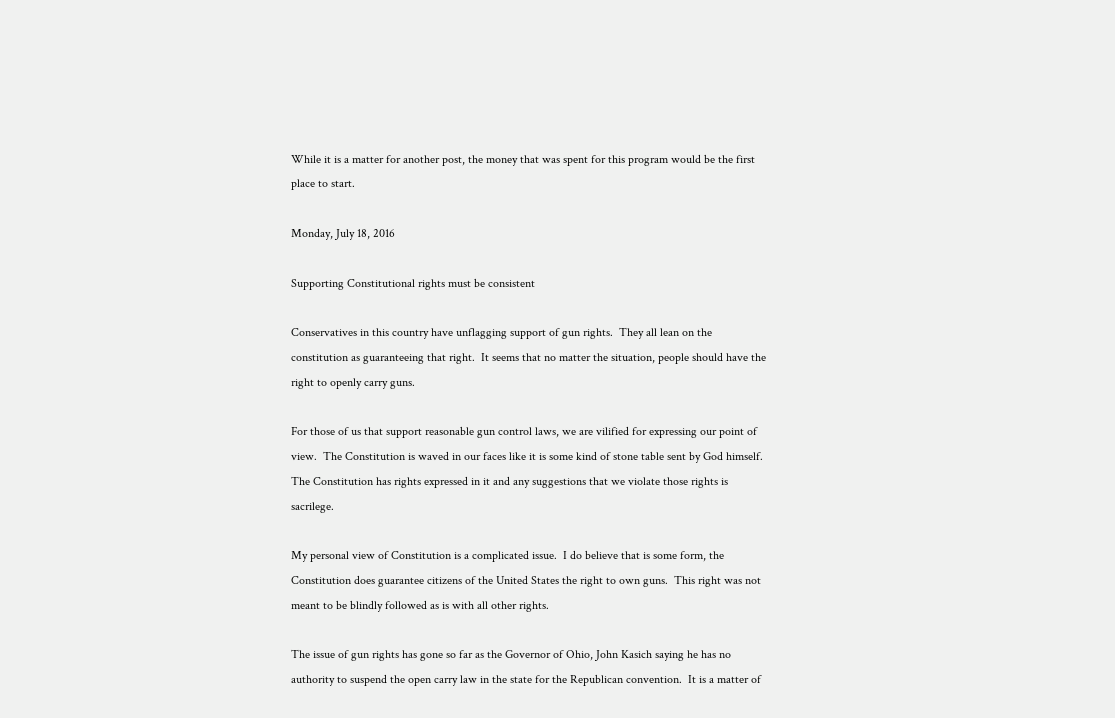While it is a matter for another post, the money that was spent for this program would be the first place to start.

Monday, July 18, 2016

Supporting Constitutional rights must be consistent

Conservatives in this country have unflagging support of gun rights.  They all lean on the constitution as guaranteeing that right.  It seems that no matter the situation, people should have the right to openly carry guns.

For those of us that support reasonable gun control laws, we are vilified for expressing our point of view.  The Constitution is waved in our faces like it is some kind of stone table sent by God himself.  The Constitution has rights expressed in it and any suggestions that we violate those rights is sacrilege.

My personal view of Constitution is a complicated issue.  I do believe that is some form, the Constitution does guarantee citizens of the United States the right to own guns.  This right was not meant to be blindly followed as is with all other rights.

The issue of gun rights has gone so far as the Governor of Ohio, John Kasich saying he has no authority to suspend the open carry law in the state for the Republican convention.  It is a matter of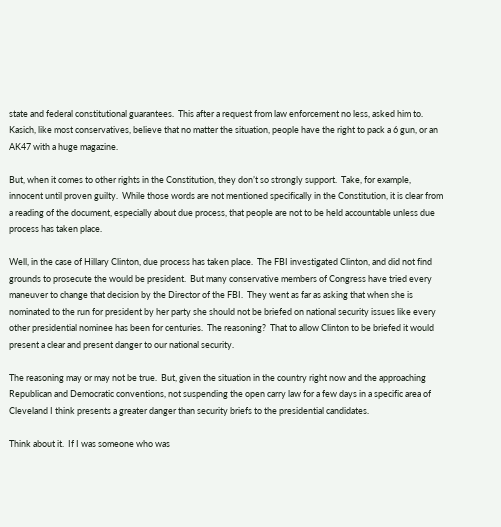state and federal constitutional guarantees.  This after a request from law enforcement no less, asked him to.  Kasich, like most conservatives, believe that no matter the situation, people have the right to pack a 6 gun, or an AK47 with a huge magazine.

But, when it comes to other rights in the Constitution, they don’t so strongly support.  Take, for example, innocent until proven guilty.  While those words are not mentioned specifically in the Constitution, it is clear from a reading of the document, especially about due process, that people are not to be held accountable unless due process has taken place.

Well, in the case of Hillary Clinton, due process has taken place.  The FBI investigated Clinton, and did not find grounds to prosecute the would be president.  But many conservative members of Congress have tried every maneuver to change that decision by the Director of the FBI.  They went as far as asking that when she is nominated to the run for president by her party she should not be briefed on national security issues like every other presidential nominee has been for centuries.  The reasoning?  That to allow Clinton to be briefed it would present a clear and present danger to our national security.

The reasoning may or may not be true.  But, given the situation in the country right now and the approaching Republican and Democratic conventions, not suspending the open carry law for a few days in a specific area of Cleveland I think presents a greater danger than security briefs to the presidential candidates.

Think about it.  If I was someone who was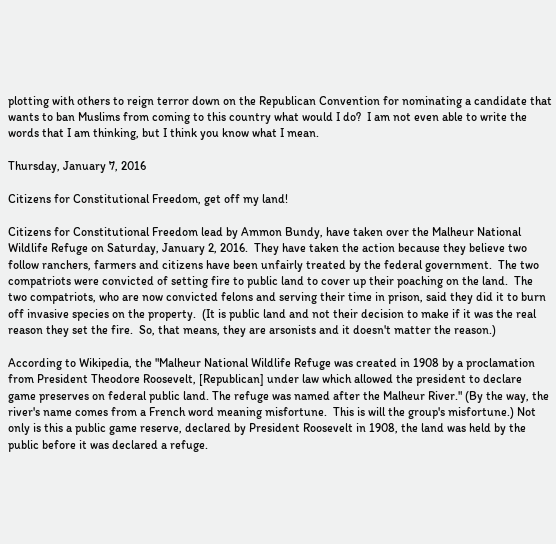plotting with others to reign terror down on the Republican Convention for nominating a candidate that wants to ban Muslims from coming to this country what would I do?  I am not even able to write the words that I am thinking, but I think you know what I mean.

Thursday, January 7, 2016

Citizens for Constitutional Freedom, get off my land!

Citizens for Constitutional Freedom lead by Ammon Bundy, have taken over the Malheur National Wildlife Refuge on Saturday, January 2, 2016.  They have taken the action because they believe two follow ranchers, farmers and citizens have been unfairly treated by the federal government.  The two compatriots were convicted of setting fire to public land to cover up their poaching on the land.  The two compatriots, who are now convicted felons and serving their time in prison, said they did it to burn off invasive species on the property.  (It is public land and not their decision to make if it was the real reason they set the fire.  So, that means, they are arsonists and it doesn't matter the reason.)

According to Wikipedia, the "Malheur National Wildlife Refuge was created in 1908 by a proclamation from President Theodore Roosevelt, [Republican] under law which allowed the president to declare game preserves on federal public land. The refuge was named after the Malheur River." (By the way, the river's name comes from a French word meaning misfortune.  This is will the group's misfortune.) Not only is this a public game reserve, declared by President Roosevelt in 1908, the land was held by the public before it was declared a refuge.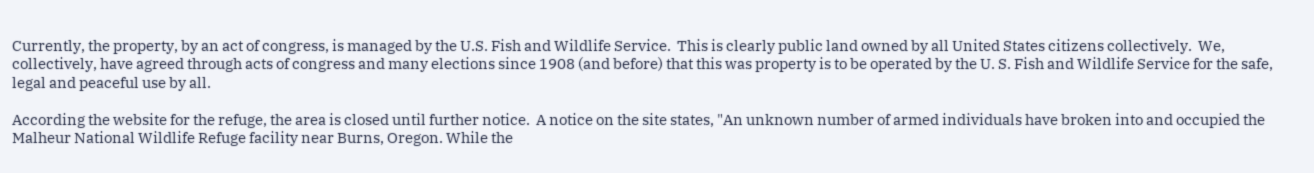Currently, the property, by an act of congress, is managed by the U.S. Fish and Wildlife Service.  This is clearly public land owned by all United States citizens collectively.  We, collectively, have agreed through acts of congress and many elections since 1908 (and before) that this was property is to be operated by the U. S. Fish and Wildlife Service for the safe, legal and peaceful use by all.

According the website for the refuge, the area is closed until further notice.  A notice on the site states, "An unknown number of armed individuals have broken into and occupied the Malheur National Wildlife Refuge facility near Burns, Oregon. While the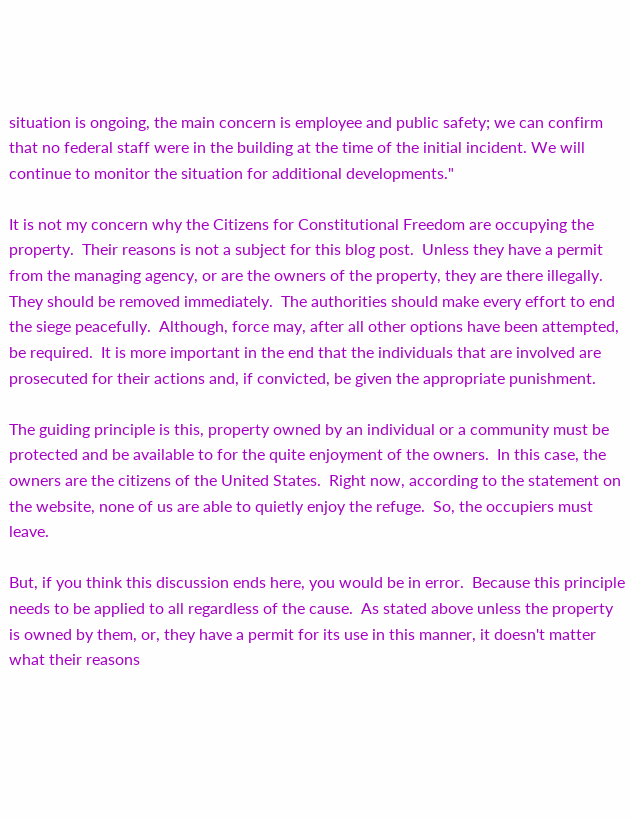situation is ongoing, the main concern is employee and public safety; we can confirm that no federal staff were in the building at the time of the initial incident. We will continue to monitor the situation for additional developments."

It is not my concern why the Citizens for Constitutional Freedom are occupying the property.  Their reasons is not a subject for this blog post.  Unless they have a permit from the managing agency, or are the owners of the property, they are there illegally.  They should be removed immediately.  The authorities should make every effort to end the siege peacefully.  Although, force may, after all other options have been attempted, be required.  It is more important in the end that the individuals that are involved are prosecuted for their actions and, if convicted, be given the appropriate punishment.

The guiding principle is this, property owned by an individual or a community must be protected and be available to for the quite enjoyment of the owners.  In this case, the owners are the citizens of the United States.  Right now, according to the statement on the website, none of us are able to quietly enjoy the refuge.  So, the occupiers must leave.

But, if you think this discussion ends here, you would be in error.  Because this principle needs to be applied to all regardless of the cause.  As stated above unless the property is owned by them, or, they have a permit for its use in this manner, it doesn't matter what their reasons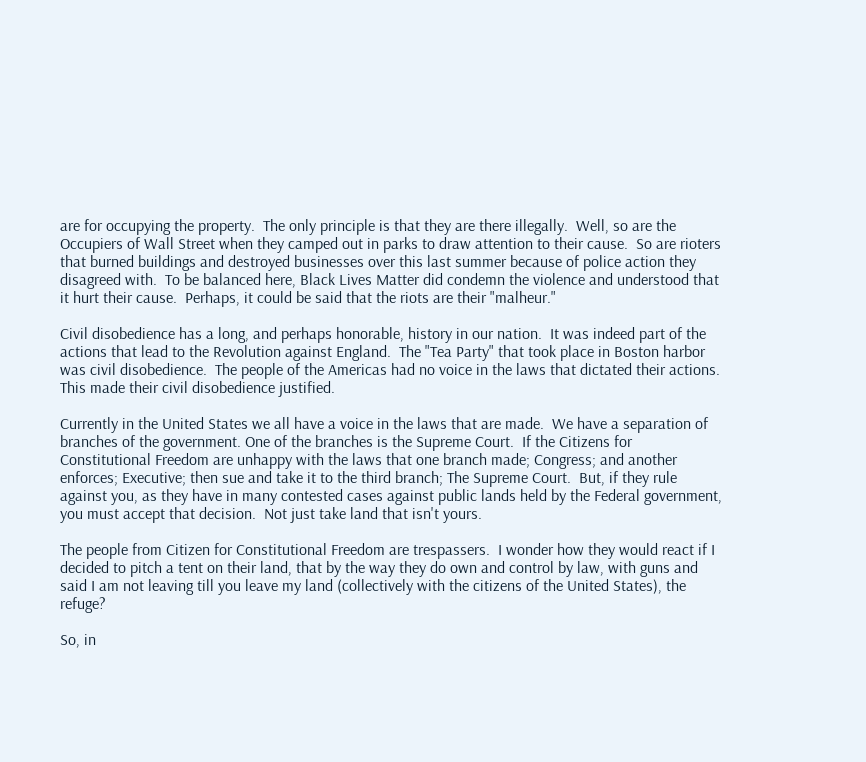are for occupying the property.  The only principle is that they are there illegally.  Well, so are the Occupiers of Wall Street when they camped out in parks to draw attention to their cause.  So are rioters that burned buildings and destroyed businesses over this last summer because of police action they disagreed with.  To be balanced here, Black Lives Matter did condemn the violence and understood that it hurt their cause.  Perhaps, it could be said that the riots are their "malheur."

Civil disobedience has a long, and perhaps honorable, history in our nation.  It was indeed part of the actions that lead to the Revolution against England.  The "Tea Party" that took place in Boston harbor was civil disobedience.  The people of the Americas had no voice in the laws that dictated their actions.  This made their civil disobedience justified.

Currently in the United States we all have a voice in the laws that are made.  We have a separation of branches of the government. One of the branches is the Supreme Court.  If the Citizens for Constitutional Freedom are unhappy with the laws that one branch made; Congress; and another enforces; Executive; then sue and take it to the third branch; The Supreme Court.  But, if they rule against you, as they have in many contested cases against public lands held by the Federal government, you must accept that decision.  Not just take land that isn't yours.

The people from Citizen for Constitutional Freedom are trespassers.  I wonder how they would react if I decided to pitch a tent on their land, that by the way they do own and control by law, with guns and said I am not leaving till you leave my land (collectively with the citizens of the United States), the refuge?

So, in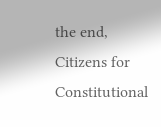the end, Citizens for Constitutional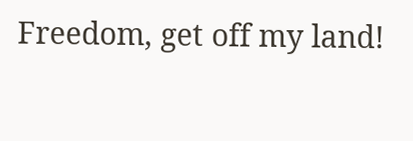Freedom, get off my land!